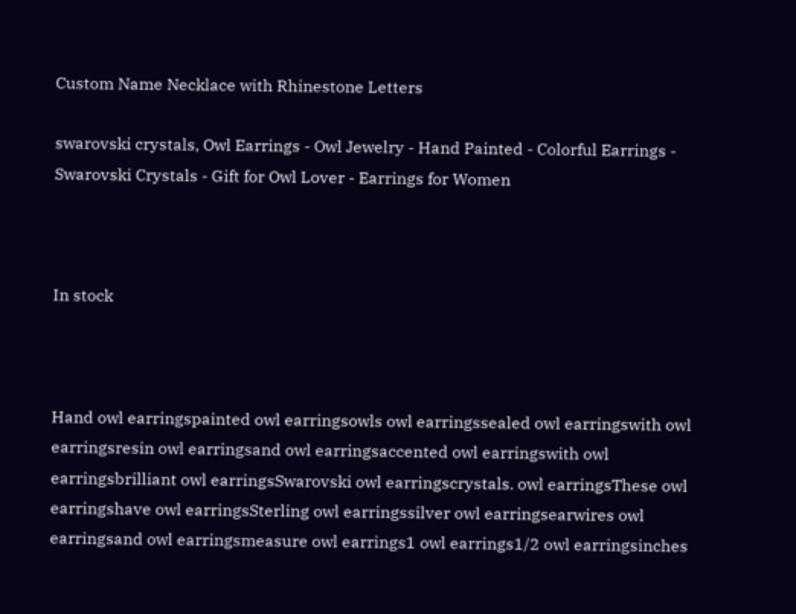Custom Name Necklace with Rhinestone Letters

swarovski crystals, Owl Earrings - Owl Jewelry - Hand Painted - Colorful Earrings - Swarovski Crystals - Gift for Owl Lover - Earrings for Women



In stock



Hand owl earringspainted owl earringsowls owl earringssealed owl earringswith owl earringsresin owl earringsand owl earringsaccented owl earringswith owl earringsbrilliant owl earringsSwarovski owl earringscrystals. owl earringsThese owl earringshave owl earringsSterling owl earringssilver owl earringsearwires owl earringsand owl earringsmeasure owl earrings1 owl earrings1/2 owl earringsinches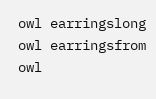owl earringslong owl earringsfrom owl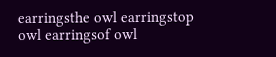earringsthe owl earringstop owl earringsof owl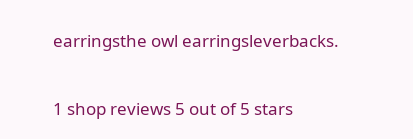earringsthe owl earringsleverbacks.

1 shop reviews 5 out of 5 stars